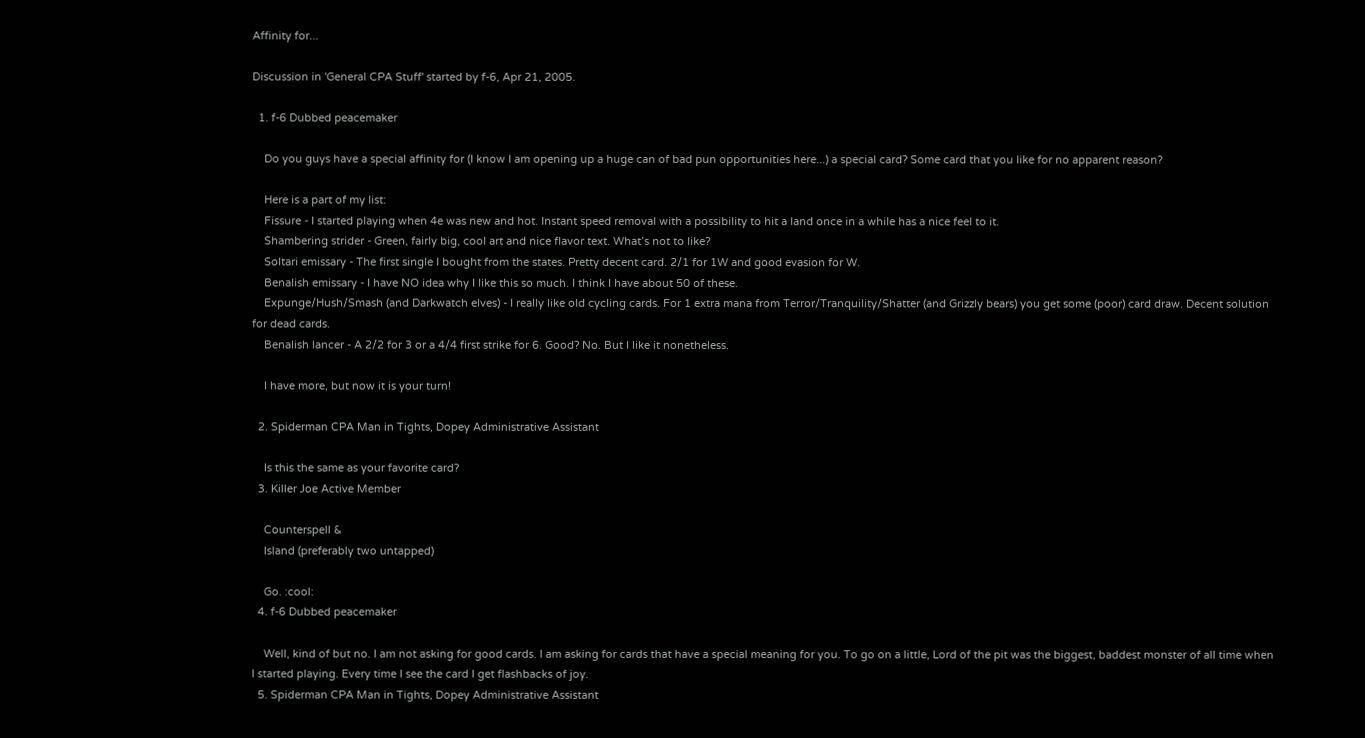Affinity for...

Discussion in 'General CPA Stuff' started by f-6, Apr 21, 2005.

  1. f-6 Dubbed peacemaker

    Do you guys have a special affinity for (I know I am opening up a huge can of bad pun opportunities here...) a special card? Some card that you like for no apparent reason?

    Here is a part of my list:
    Fissure - I started playing when 4e was new and hot. Instant speed removal with a possibility to hit a land once in a while has a nice feel to it.
    Shambering strider - Green, fairly big, cool art and nice flavor text. What’s not to like?
    Soltari emissary - The first single I bought from the states. Pretty decent card. 2/1 for 1W and good evasion for W.
    Benalish emissary - I have NO idea why I like this so much. I think I have about 50 of these.
    Expunge/Hush/Smash (and Darkwatch elves) - I really like old cycling cards. For 1 extra mana from Terror/Tranquility/Shatter (and Grizzly bears) you get some (poor) card draw. Decent solution for dead cards.
    Benalish lancer - A 2/2 for 3 or a 4/4 first strike for 6. Good? No. But I like it nonetheless.

    I have more, but now it is your turn!

  2. Spiderman CPA Man in Tights, Dopey Administrative Assistant

    Is this the same as your favorite card?
  3. Killer Joe Active Member

    Counterspell &
    Island (preferably two untapped)

    Go. :cool:
  4. f-6 Dubbed peacemaker

    Well, kind of but no. I am not asking for good cards. I am asking for cards that have a special meaning for you. To go on a little, Lord of the pit was the biggest, baddest monster of all time when I started playing. Every time I see the card I get flashbacks of joy.
  5. Spiderman CPA Man in Tights, Dopey Administrative Assistant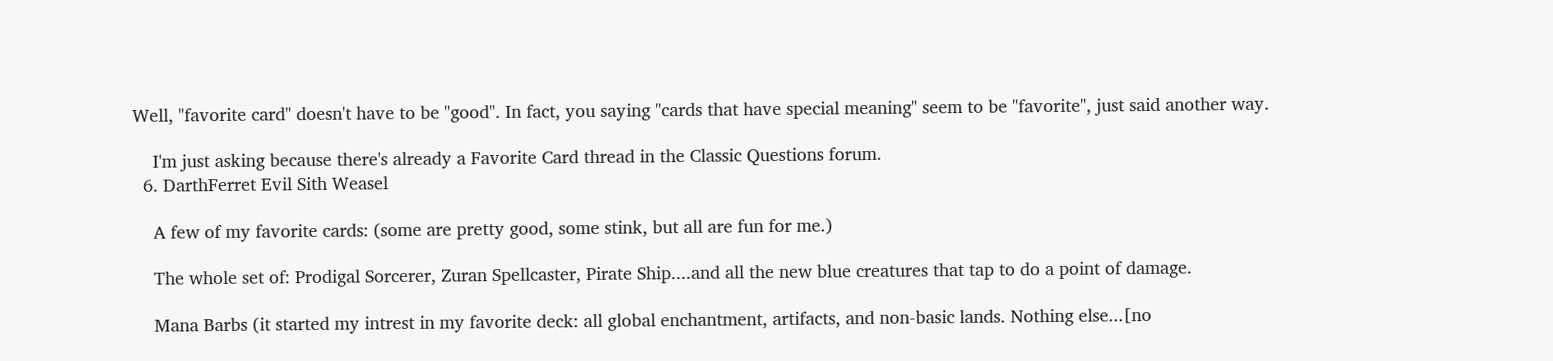Well, "favorite card" doesn't have to be "good". In fact, you saying "cards that have special meaning" seem to be "favorite", just said another way.

    I'm just asking because there's already a Favorite Card thread in the Classic Questions forum.
  6. DarthFerret Evil Sith Weasel

    A few of my favorite cards: (some are pretty good, some stink, but all are fun for me.)

    The whole set of: Prodigal Sorcerer, Zuran Spellcaster, Pirate Ship....and all the new blue creatures that tap to do a point of damage.

    Mana Barbs (it started my intrest in my favorite deck: all global enchantment, artifacts, and non-basic lands. Nothing else...[no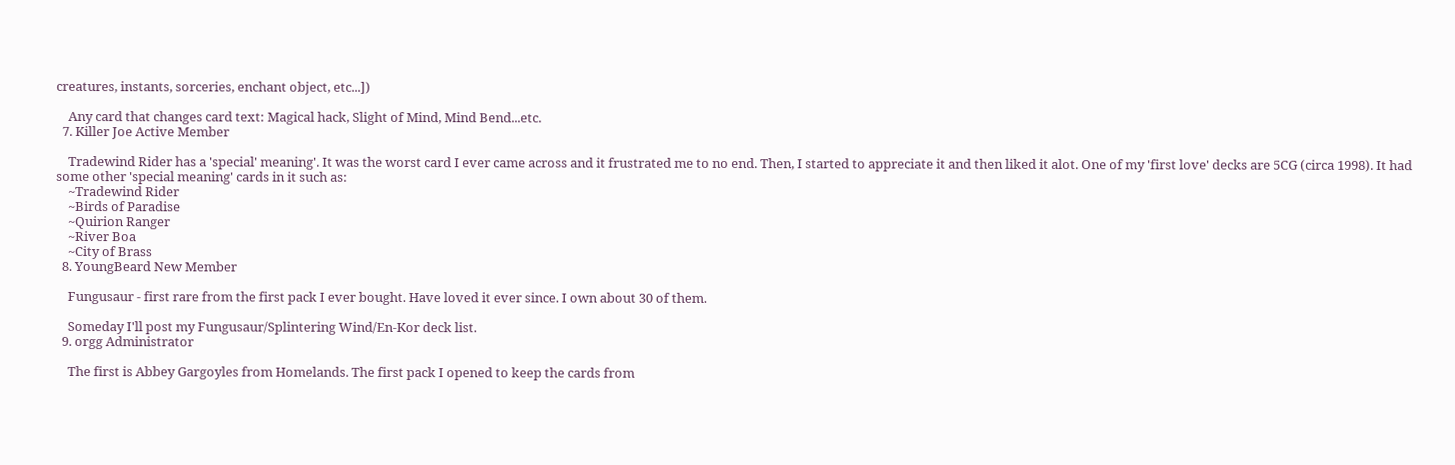creatures, instants, sorceries, enchant object, etc...])

    Any card that changes card text: Magical hack, Slight of Mind, Mind Bend...etc.
  7. Killer Joe Active Member

    Tradewind Rider has a 'special' meaning'. It was the worst card I ever came across and it frustrated me to no end. Then, I started to appreciate it and then liked it alot. One of my 'first love' decks are 5CG (circa 1998). It had some other 'special meaning' cards in it such as:
    ~Tradewind Rider
    ~Birds of Paradise
    ~Quirion Ranger
    ~River Boa
    ~City of Brass
  8. YoungBeard New Member

    Fungusaur - first rare from the first pack I ever bought. Have loved it ever since. I own about 30 of them.

    Someday I'll post my Fungusaur/Splintering Wind/En-Kor deck list.
  9. orgg Administrator

    The first is Abbey Gargoyles from Homelands. The first pack I opened to keep the cards from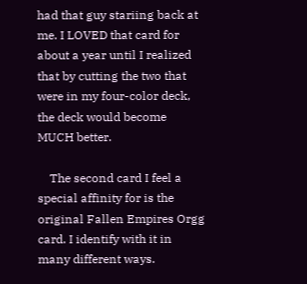had that guy stariing back at me. I LOVED that card for about a year until I realized that by cutting the two that were in my four-color deck, the deck would become MUCH better.

    The second card I feel a special affinity for is the original Fallen Empires Orgg card. I identify with it in many different ways.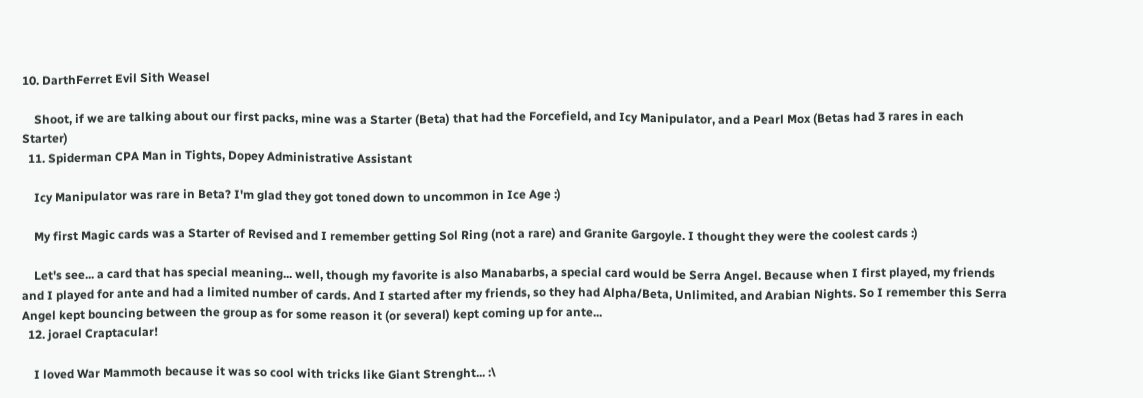10. DarthFerret Evil Sith Weasel

    Shoot, if we are talking about our first packs, mine was a Starter (Beta) that had the Forcefield, and Icy Manipulator, and a Pearl Mox (Betas had 3 rares in each Starter)
  11. Spiderman CPA Man in Tights, Dopey Administrative Assistant

    Icy Manipulator was rare in Beta? I'm glad they got toned down to uncommon in Ice Age :)

    My first Magic cards was a Starter of Revised and I remember getting Sol Ring (not a rare) and Granite Gargoyle. I thought they were the coolest cards :)

    Let's see... a card that has special meaning... well, though my favorite is also Manabarbs, a special card would be Serra Angel. Because when I first played, my friends and I played for ante and had a limited number of cards. And I started after my friends, so they had Alpha/Beta, Unlimited, and Arabian Nights. So I remember this Serra Angel kept bouncing between the group as for some reason it (or several) kept coming up for ante...
  12. jorael Craptacular!

    I loved War Mammoth because it was so cool with tricks like Giant Strenght... :\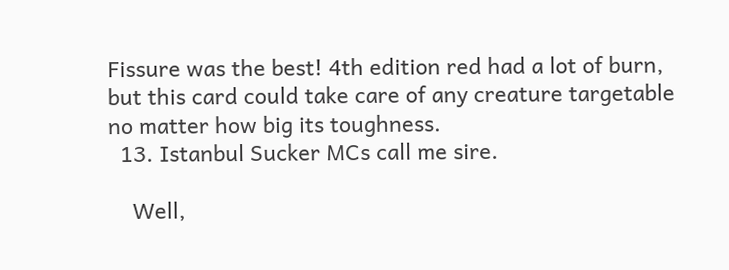Fissure was the best! 4th edition red had a lot of burn, but this card could take care of any creature targetable no matter how big its toughness.
  13. Istanbul Sucker MCs call me sire.

    Well,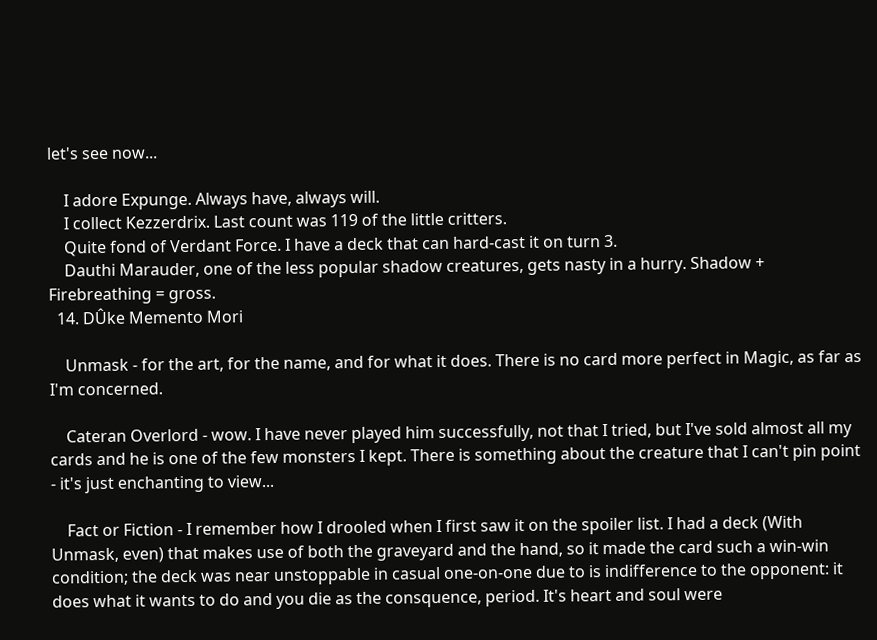let's see now...

    I adore Expunge. Always have, always will.
    I collect Kezzerdrix. Last count was 119 of the little critters.
    Quite fond of Verdant Force. I have a deck that can hard-cast it on turn 3.
    Dauthi Marauder, one of the less popular shadow creatures, gets nasty in a hurry. Shadow + Firebreathing = gross.
  14. DÛke Memento Mori

    Unmask - for the art, for the name, and for what it does. There is no card more perfect in Magic, as far as I'm concerned.

    Cateran Overlord - wow. I have never played him successfully, not that I tried, but I've sold almost all my cards and he is one of the few monsters I kept. There is something about the creature that I can't pin point - it's just enchanting to view...

    Fact or Fiction - I remember how I drooled when I first saw it on the spoiler list. I had a deck (With Unmask, even) that makes use of both the graveyard and the hand, so it made the card such a win-win condition; the deck was near unstoppable in casual one-on-one due to is indifference to the opponent: it does what it wants to do and you die as the consquence, period. It's heart and soul were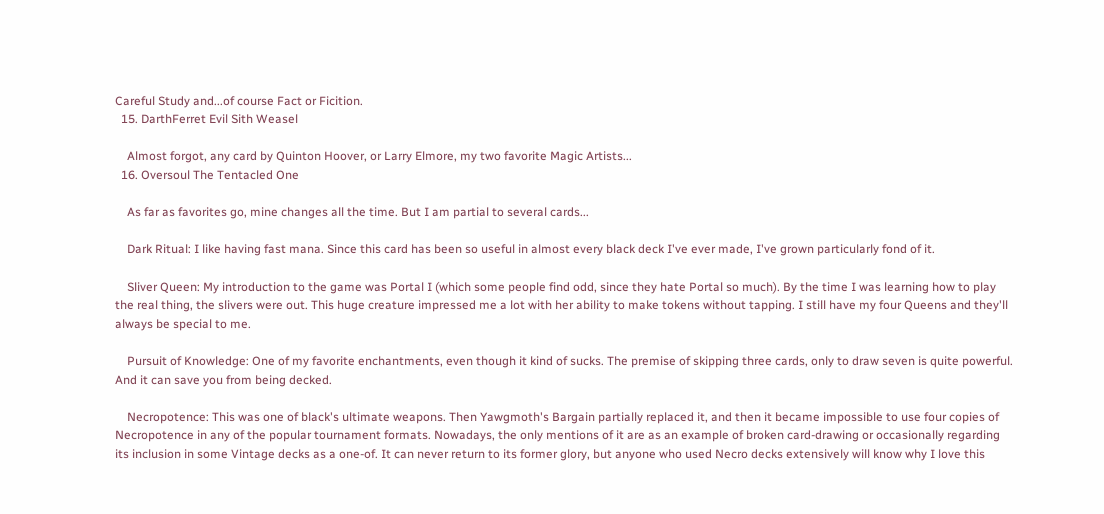Careful Study and...of course Fact or Ficition.
  15. DarthFerret Evil Sith Weasel

    Almost forgot, any card by Quinton Hoover, or Larry Elmore, my two favorite Magic Artists...
  16. Oversoul The Tentacled One

    As far as favorites go, mine changes all the time. But I am partial to several cards...

    Dark Ritual: I like having fast mana. Since this card has been so useful in almost every black deck I've ever made, I've grown particularly fond of it.

    Sliver Queen: My introduction to the game was Portal I (which some people find odd, since they hate Portal so much). By the time I was learning how to play the real thing, the slivers were out. This huge creature impressed me a lot with her ability to make tokens without tapping. I still have my four Queens and they'll always be special to me.

    Pursuit of Knowledge: One of my favorite enchantments, even though it kind of sucks. The premise of skipping three cards, only to draw seven is quite powerful. And it can save you from being decked.

    Necropotence: This was one of black's ultimate weapons. Then Yawgmoth's Bargain partially replaced it, and then it became impossible to use four copies of Necropotence in any of the popular tournament formats. Nowadays, the only mentions of it are as an example of broken card-drawing or occasionally regarding its inclusion in some Vintage decks as a one-of. It can never return to its former glory, but anyone who used Necro decks extensively will know why I love this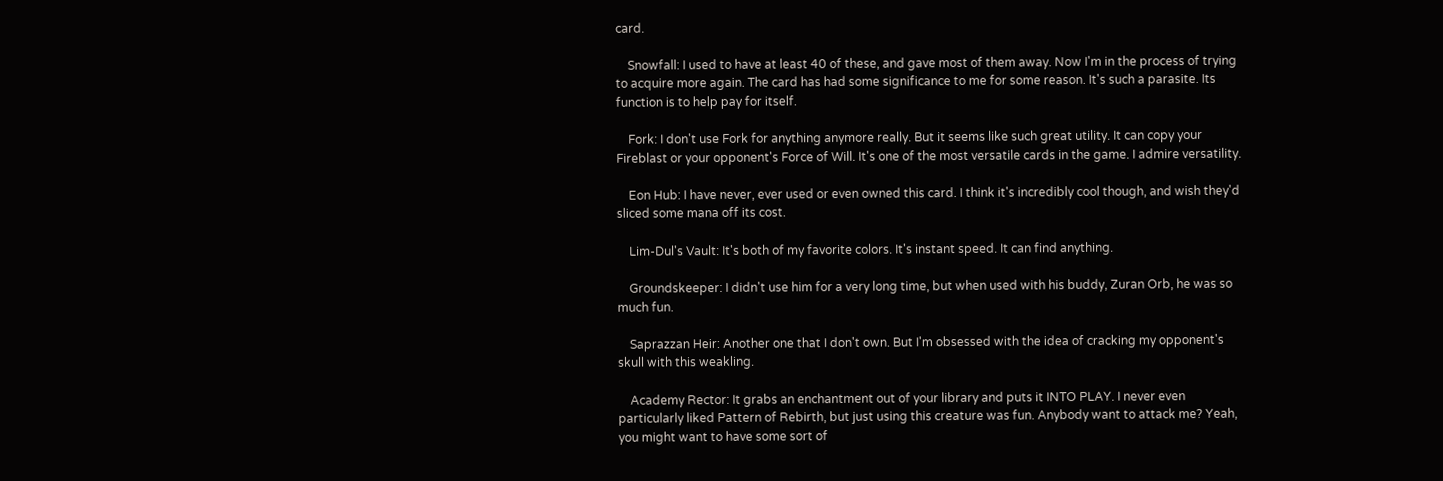card.

    Snowfall: I used to have at least 40 of these, and gave most of them away. Now I'm in the process of trying to acquire more again. The card has had some significance to me for some reason. It's such a parasite. Its function is to help pay for itself.

    Fork: I don't use Fork for anything anymore really. But it seems like such great utility. It can copy your Fireblast or your opponent's Force of Will. It's one of the most versatile cards in the game. I admire versatility.

    Eon Hub: I have never, ever used or even owned this card. I think it's incredibly cool though, and wish they'd sliced some mana off its cost.

    Lim-Dul's Vault: It's both of my favorite colors. It's instant speed. It can find anything.

    Groundskeeper: I didn't use him for a very long time, but when used with his buddy, Zuran Orb, he was so much fun.

    Saprazzan Heir: Another one that I don't own. But I'm obsessed with the idea of cracking my opponent's skull with this weakling.

    Academy Rector: It grabs an enchantment out of your library and puts it INTO PLAY. I never even particularly liked Pattern of Rebirth, but just using this creature was fun. Anybody want to attack me? Yeah, you might want to have some sort of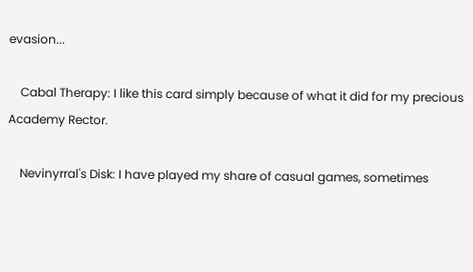evasion...

    Cabal Therapy: I like this card simply because of what it did for my precious Academy Rector.

    Nevinyrral's Disk: I have played my share of casual games, sometimes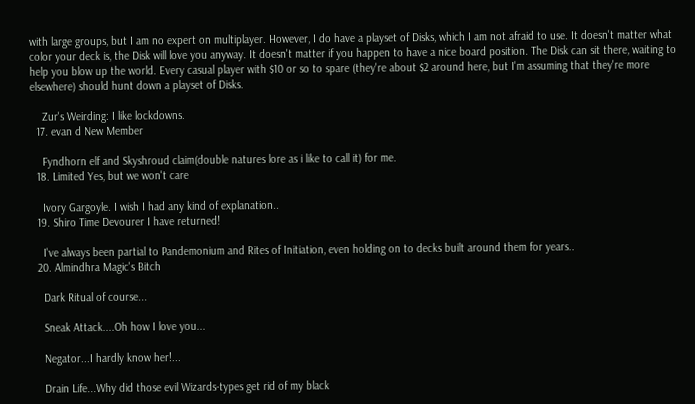with large groups, but I am no expert on multiplayer. However, I do have a playset of Disks, which I am not afraid to use. It doesn't matter what color your deck is, the Disk will love you anyway. It doesn't matter if you happen to have a nice board position. The Disk can sit there, waiting to help you blow up the world. Every casual player with $10 or so to spare (they're about $2 around here, but I'm assuming that they're more elsewhere) should hunt down a playset of Disks.

    Zur's Weirding: I like lockdowns.
  17. evan d New Member

    Fyndhorn elf and Skyshroud claim(double natures lore as i like to call it) for me.
  18. Limited Yes, but we won't care

    Ivory Gargoyle. I wish I had any kind of explanation..
  19. Shiro Time Devourer I have returned!

    I've always been partial to Pandemonium and Rites of Initiation, even holding on to decks built around them for years..
  20. Almindhra Magic's Bitch

    Dark Ritual of course...

    Sneak Attack....Oh how I love you...

    Negator...I hardly know her!...

    Drain Life...Why did those evil Wizards-types get rid of my black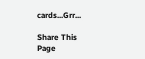cards...Grr...

Share This Page